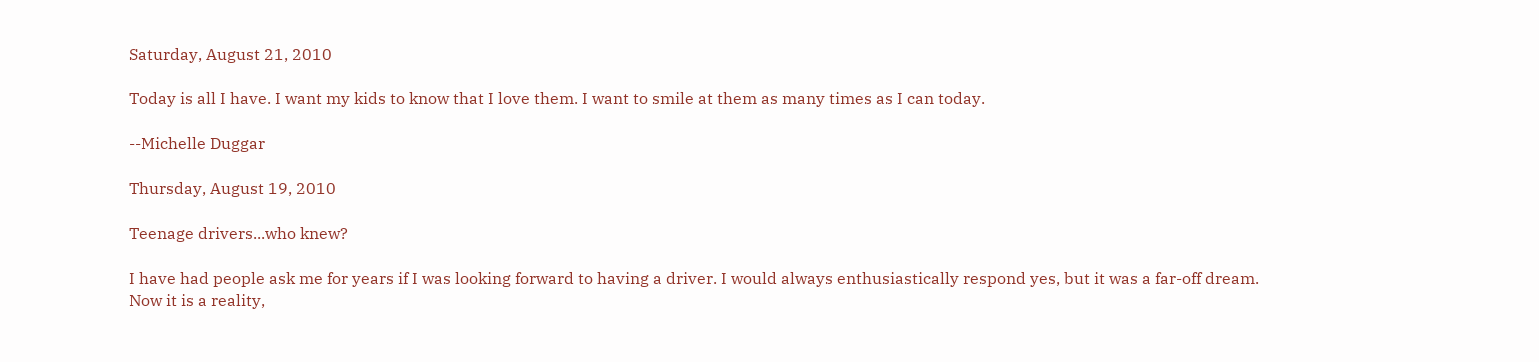Saturday, August 21, 2010

Today is all I have. I want my kids to know that I love them. I want to smile at them as many times as I can today.

--Michelle Duggar

Thursday, August 19, 2010

Teenage drivers...who knew?

I have had people ask me for years if I was looking forward to having a driver. I would always enthusiastically respond yes, but it was a far-off dream. Now it is a reality,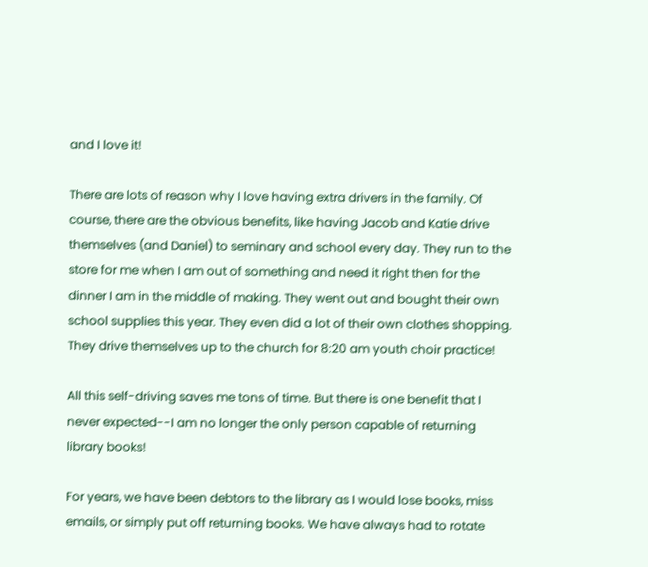and I love it!

There are lots of reason why I love having extra drivers in the family. Of course, there are the obvious benefits, like having Jacob and Katie drive themselves (and Daniel) to seminary and school every day. They run to the store for me when I am out of something and need it right then for the dinner I am in the middle of making. They went out and bought their own school supplies this year. They even did a lot of their own clothes shopping. They drive themselves up to the church for 8:20 am youth choir practice!

All this self-driving saves me tons of time. But there is one benefit that I never expected--I am no longer the only person capable of returning library books!

For years, we have been debtors to the library as I would lose books, miss emails, or simply put off returning books. We have always had to rotate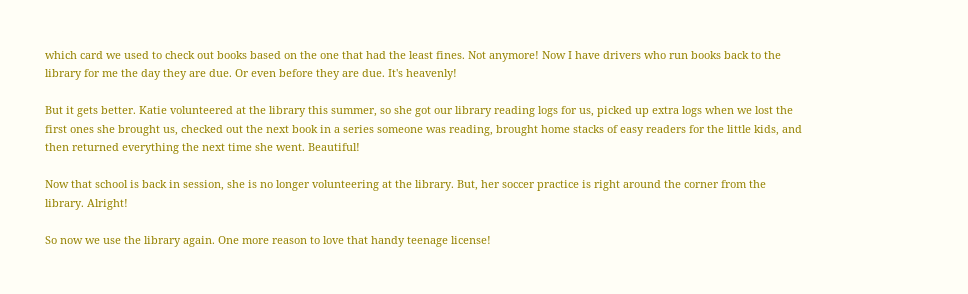which card we used to check out books based on the one that had the least fines. Not anymore! Now I have drivers who run books back to the library for me the day they are due. Or even before they are due. It's heavenly!

But it gets better. Katie volunteered at the library this summer, so she got our library reading logs for us, picked up extra logs when we lost the first ones she brought us, checked out the next book in a series someone was reading, brought home stacks of easy readers for the little kids, and then returned everything the next time she went. Beautiful!

Now that school is back in session, she is no longer volunteering at the library. But, her soccer practice is right around the corner from the library. Alright!

So now we use the library again. One more reason to love that handy teenage license!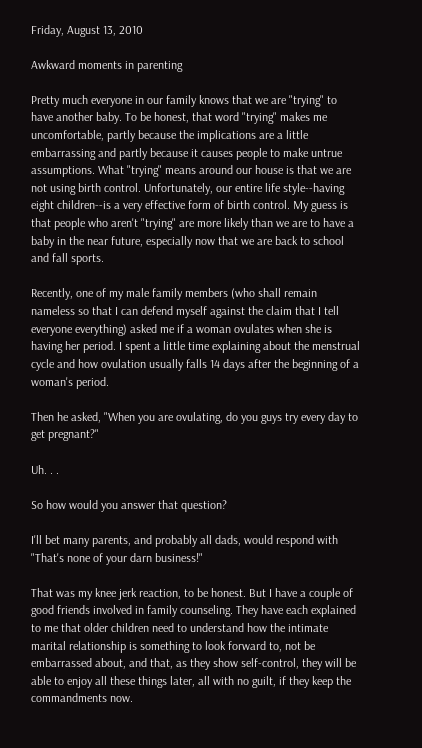Friday, August 13, 2010

Awkward moments in parenting

Pretty much everyone in our family knows that we are "trying" to have another baby. To be honest, that word "trying" makes me uncomfortable, partly because the implications are a little embarrassing and partly because it causes people to make untrue assumptions. What "trying" means around our house is that we are not using birth control. Unfortunately, our entire life style--having eight children--is a very effective form of birth control. My guess is that people who aren't "trying" are more likely than we are to have a baby in the near future, especially now that we are back to school and fall sports.

Recently, one of my male family members (who shall remain nameless so that I can defend myself against the claim that I tell everyone everything) asked me if a woman ovulates when she is having her period. I spent a little time explaining about the menstrual cycle and how ovulation usually falls 14 days after the beginning of a woman's period.

Then he asked, "When you are ovulating, do you guys try every day to get pregnant?"

Uh. . .

So how would you answer that question?

I'll bet many parents, and probably all dads, would respond with "That's none of your darn business!"

That was my knee jerk reaction, to be honest. But I have a couple of good friends involved in family counseling. They have each explained to me that older children need to understand how the intimate marital relationship is something to look forward to, not be embarrassed about, and that, as they show self-control, they will be able to enjoy all these things later, all with no guilt, if they keep the commandments now.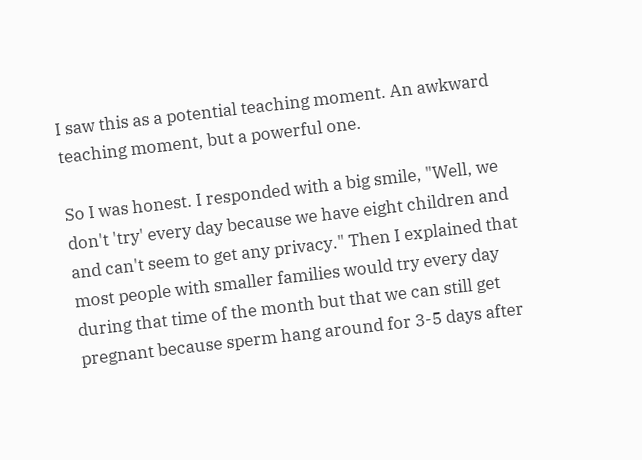I saw this as a potential teaching moment. An awkward teaching moment, but a powerful one.

So I was honest. I responded with a big smile, "Well, we don't 'try' every day because we have eight children and and can't seem to get any privacy." Then I explained that most people with smaller families would try every day during that time of the month but that we can still get pregnant because sperm hang around for 3-5 days after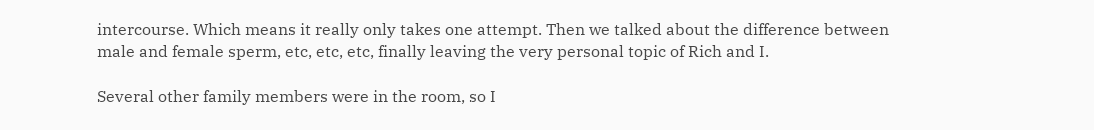intercourse. Which means it really only takes one attempt. Then we talked about the difference between male and female sperm, etc, etc, etc, finally leaving the very personal topic of Rich and I.

Several other family members were in the room, so I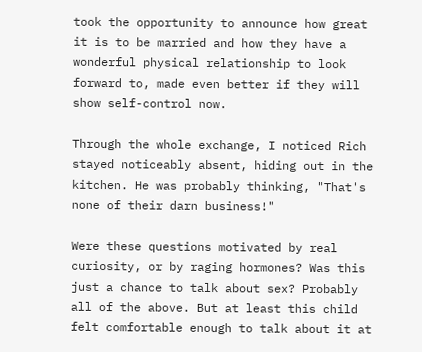took the opportunity to announce how great it is to be married and how they have a wonderful physical relationship to look forward to, made even better if they will show self-control now.

Through the whole exchange, I noticed Rich stayed noticeably absent, hiding out in the kitchen. He was probably thinking, "That's none of their darn business!"

Were these questions motivated by real curiosity, or by raging hormones? Was this just a chance to talk about sex? Probably all of the above. But at least this child felt comfortable enough to talk about it at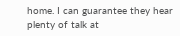home. I can guarantee they hear plenty of talk at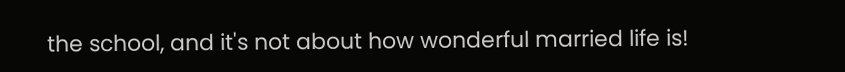the school, and it's not about how wonderful married life is!